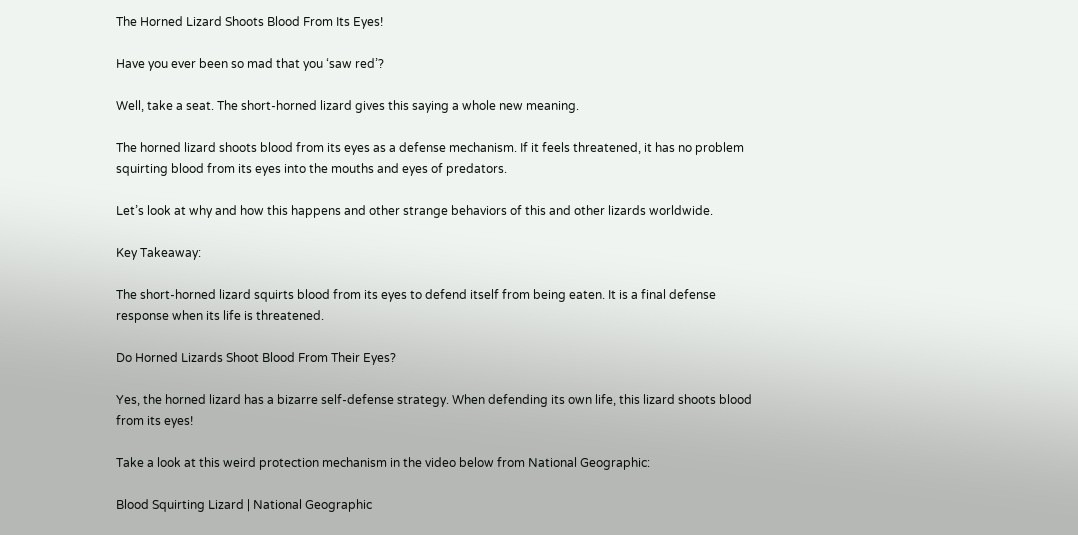The Horned Lizard Shoots Blood From Its Eyes!

Have you ever been so mad that you ‘saw red’?

Well, take a seat. The short-horned lizard gives this saying a whole new meaning.

The horned lizard shoots blood from its eyes as a defense mechanism. If it feels threatened, it has no problem squirting blood from its eyes into the mouths and eyes of predators.

Let’s look at why and how this happens and other strange behaviors of this and other lizards worldwide.

Key Takeaway:

The short-horned lizard squirts blood from its eyes to defend itself from being eaten. It is a final defense response when its life is threatened.

Do Horned Lizards Shoot Blood From Their Eyes?

Yes, the horned lizard has a bizarre self-defense strategy. When defending its own life, this lizard shoots blood from its eyes!

Take a look at this weird protection mechanism in the video below from National Geographic:

Blood Squirting Lizard | National Geographic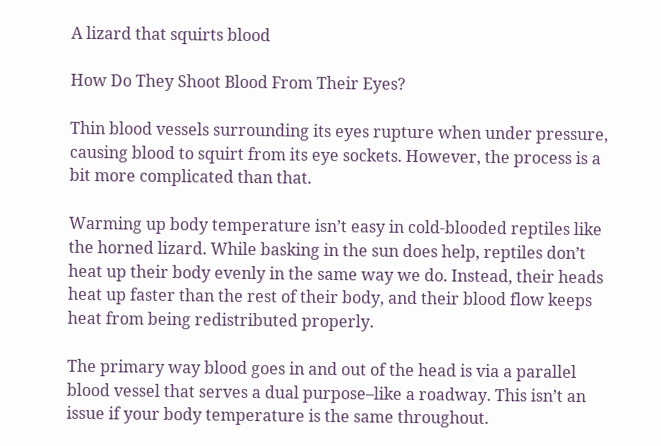A lizard that squirts blood

How Do They Shoot Blood From Their Eyes?

Thin blood vessels surrounding its eyes rupture when under pressure, causing blood to squirt from its eye sockets. However, the process is a bit more complicated than that.

Warming up body temperature isn’t easy in cold-blooded reptiles like the horned lizard. While basking in the sun does help, reptiles don’t heat up their body evenly in the same way we do. Instead, their heads heat up faster than the rest of their body, and their blood flow keeps heat from being redistributed properly.

The primary way blood goes in and out of the head is via a parallel blood vessel that serves a dual purpose–like a roadway. This isn’t an issue if your body temperature is the same throughout.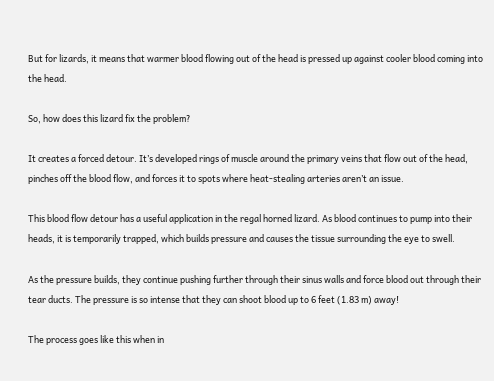But for lizards, it means that warmer blood flowing out of the head is pressed up against cooler blood coming into the head.

So, how does this lizard fix the problem?

It creates a forced detour. It’s developed rings of muscle around the primary veins that flow out of the head, pinches off the blood flow, and forces it to spots where heat-stealing arteries aren’t an issue.

This blood flow detour has a useful application in the regal horned lizard. As blood continues to pump into their heads, it is temporarily trapped, which builds pressure and causes the tissue surrounding the eye to swell.

As the pressure builds, they continue pushing further through their sinus walls and force blood out through their tear ducts. The pressure is so intense that they can shoot blood up to 6 feet (1.83 m) away!

The process goes like this when in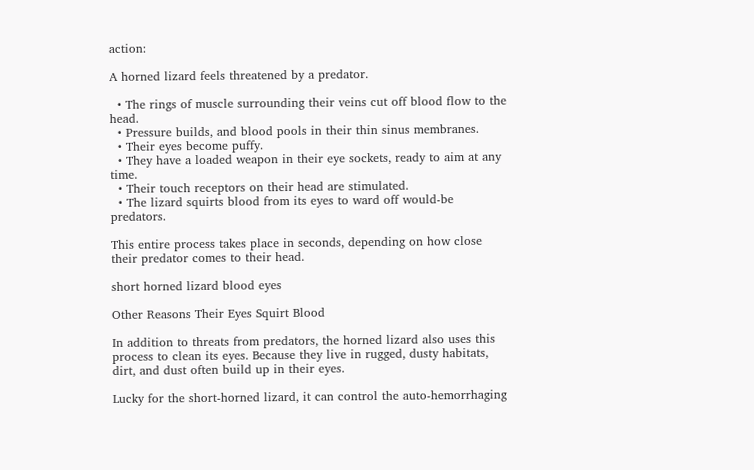action:

A horned lizard feels threatened by a predator.

  • The rings of muscle surrounding their veins cut off blood flow to the head.
  • Pressure builds, and blood pools in their thin sinus membranes.
  • Their eyes become puffy.
  • They have a loaded weapon in their eye sockets, ready to aim at any time.
  • Their touch receptors on their head are stimulated.
  • The lizard squirts blood from its eyes to ward off would-be predators.

This entire process takes place in seconds, depending on how close their predator comes to their head.

short horned lizard blood eyes

Other Reasons Their Eyes Squirt Blood

In addition to threats from predators, the horned lizard also uses this process to clean its eyes. Because they live in rugged, dusty habitats, dirt, and dust often build up in their eyes.

Lucky for the short-horned lizard, it can control the auto-hemorrhaging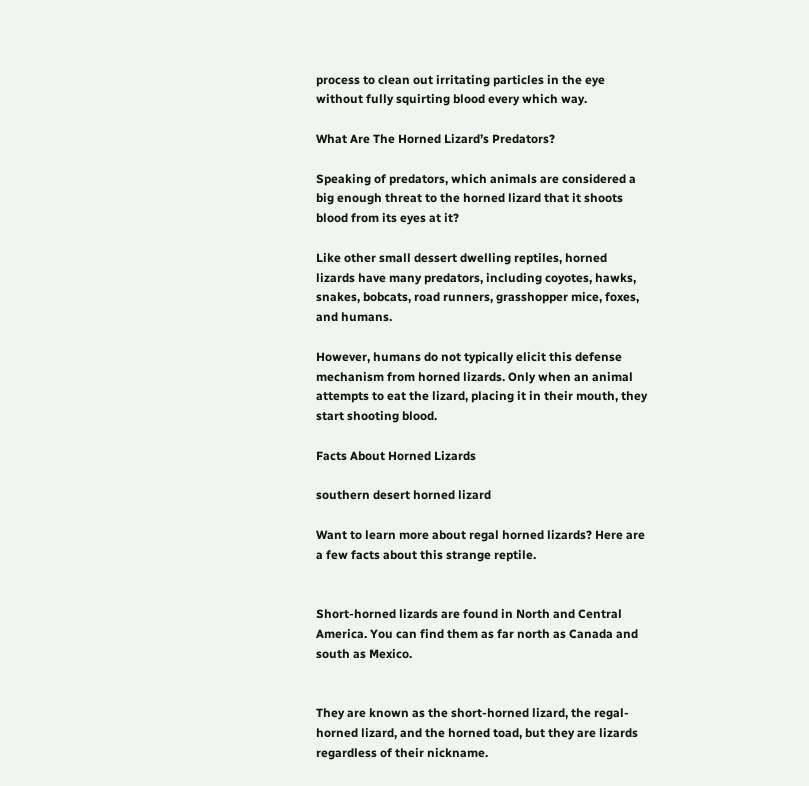process to clean out irritating particles in the eye without fully squirting blood every which way.

What Are The Horned Lizard’s Predators?

Speaking of predators, which animals are considered a big enough threat to the horned lizard that it shoots blood from its eyes at it?

Like other small dessert dwelling reptiles, horned lizards have many predators, including coyotes, hawks, snakes, bobcats, road runners, grasshopper mice, foxes, and humans.

However, humans do not typically elicit this defense mechanism from horned lizards. Only when an animal attempts to eat the lizard, placing it in their mouth, they start shooting blood.

Facts About Horned Lizards

southern desert horned lizard

Want to learn more about regal horned lizards? Here are a few facts about this strange reptile.


Short-horned lizards are found in North and Central America. You can find them as far north as Canada and south as Mexico.


They are known as the short-horned lizard, the regal-horned lizard, and the horned toad, but they are lizards regardless of their nickname.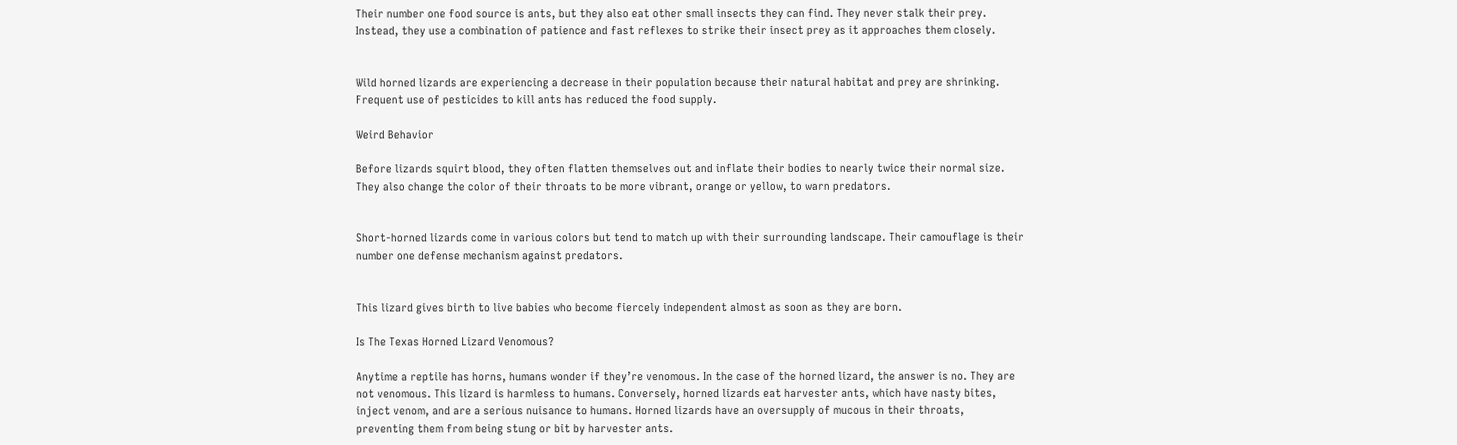Their number one food source is ants, but they also eat other small insects they can find. They never stalk their prey. Instead, they use a combination of patience and fast reflexes to strike their insect prey as it approaches them closely.


Wild horned lizards are experiencing a decrease in their population because their natural habitat and prey are shrinking. Frequent use of pesticides to kill ants has reduced the food supply.

Weird Behavior

Before lizards squirt blood, they often flatten themselves out and inflate their bodies to nearly twice their normal size. They also change the color of their throats to be more vibrant, orange or yellow, to warn predators.


Short-horned lizards come in various colors but tend to match up with their surrounding landscape. Their camouflage is their number one defense mechanism against predators.


This lizard gives birth to live babies who become fiercely independent almost as soon as they are born.

Is The Texas Horned Lizard Venomous?

Anytime a reptile has horns, humans wonder if they’re venomous. In the case of the horned lizard, the answer is no. They are not venomous. This lizard is harmless to humans. Conversely, horned lizards eat harvester ants, which have nasty bites, inject venom, and are a serious nuisance to humans. Horned lizards have an oversupply of mucous in their throats, preventing them from being stung or bit by harvester ants.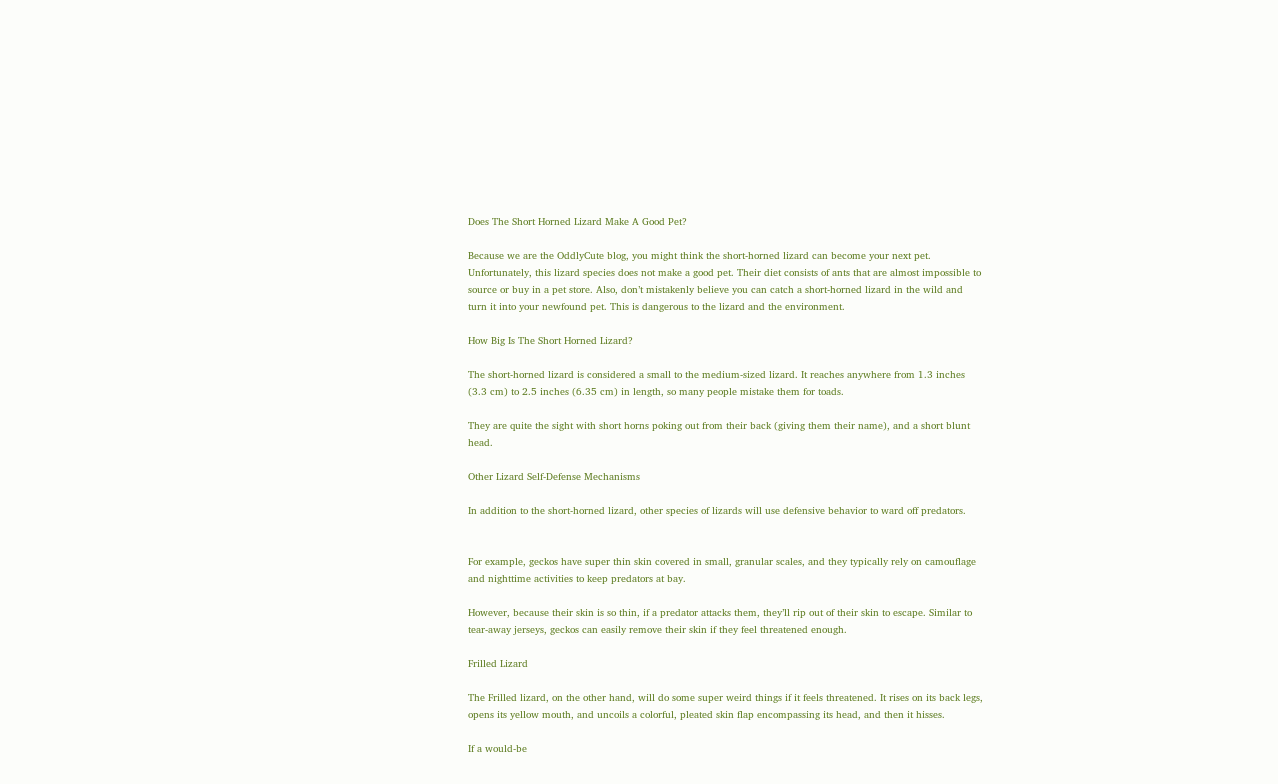Does The Short Horned Lizard Make A Good Pet?

Because we are the OddlyCute blog, you might think the short-horned lizard can become your next pet. Unfortunately, this lizard species does not make a good pet. Their diet consists of ants that are almost impossible to source or buy in a pet store. Also, don’t mistakenly believe you can catch a short-horned lizard in the wild and turn it into your newfound pet. This is dangerous to the lizard and the environment.

How Big Is The Short Horned Lizard?

The short-horned lizard is considered a small to the medium-sized lizard. It reaches anywhere from 1.3 inches (3.3 cm) to 2.5 inches (6.35 cm) in length, so many people mistake them for toads.

They are quite the sight with short horns poking out from their back (giving them their name), and a short blunt head.

Other Lizard Self-Defense Mechanisms

In addition to the short-horned lizard, other species of lizards will use defensive behavior to ward off predators.


For example, geckos have super thin skin covered in small, granular scales, and they typically rely on camouflage and nighttime activities to keep predators at bay.

However, because their skin is so thin, if a predator attacks them, they’ll rip out of their skin to escape. Similar to tear-away jerseys, geckos can easily remove their skin if they feel threatened enough.

Frilled Lizard

The Frilled lizard, on the other hand, will do some super weird things if it feels threatened. It rises on its back legs, opens its yellow mouth, and uncoils a colorful, pleated skin flap encompassing its head, and then it hisses.

If a would-be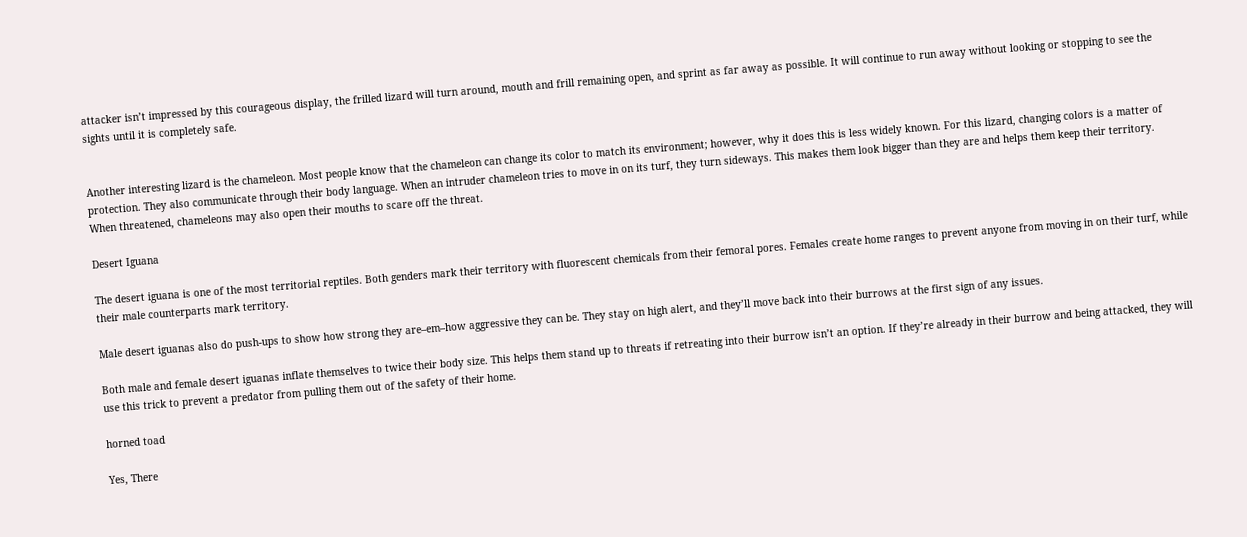attacker isn’t impressed by this courageous display, the frilled lizard will turn around, mouth and frill remaining open, and sprint as far away as possible. It will continue to run away without looking or stopping to see the sights until it is completely safe.


Another interesting lizard is the chameleon. Most people know that the chameleon can change its color to match its environment; however, why it does this is less widely known. For this lizard, changing colors is a matter of protection. They also communicate through their body language. When an intruder chameleon tries to move in on its turf, they turn sideways. This makes them look bigger than they are and helps them keep their territory. When threatened, chameleons may also open their mouths to scare off the threat.

Desert Iguana

The desert iguana is one of the most territorial reptiles. Both genders mark their territory with fluorescent chemicals from their femoral pores. Females create home ranges to prevent anyone from moving in on their turf, while their male counterparts mark territory.

Male desert iguanas also do push-ups to show how strong they are–em–how aggressive they can be. They stay on high alert, and they’ll move back into their burrows at the first sign of any issues.

Both male and female desert iguanas inflate themselves to twice their body size. This helps them stand up to threats if retreating into their burrow isn’t an option. If they’re already in their burrow and being attacked, they will use this trick to prevent a predator from pulling them out of the safety of their home.

horned toad

Yes, There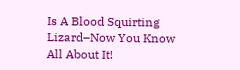Is A Blood Squirting Lizard–Now You Know All About It!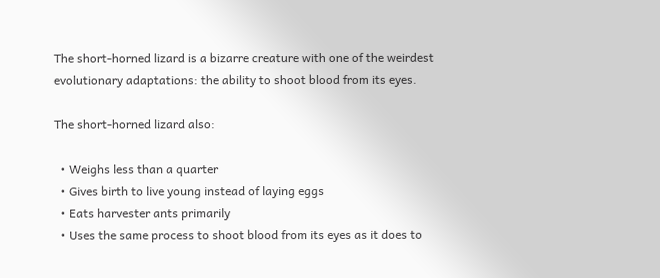The short-horned lizard is a bizarre creature with one of the weirdest evolutionary adaptations: the ability to shoot blood from its eyes.

The short-horned lizard also:

  • Weighs less than a quarter
  • Gives birth to live young instead of laying eggs
  • Eats harvester ants primarily
  • Uses the same process to shoot blood from its eyes as it does to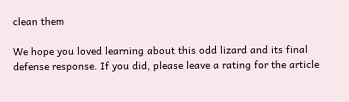clean them

We hope you loved learning about this odd lizard and its final defense response. If you did, please leave a rating for the article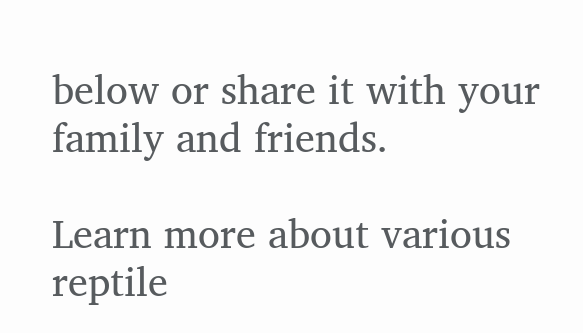below or share it with your family and friends.

Learn more about various reptile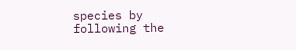species by following the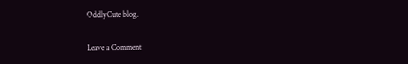OddlyCute blog.

Leave a Comment